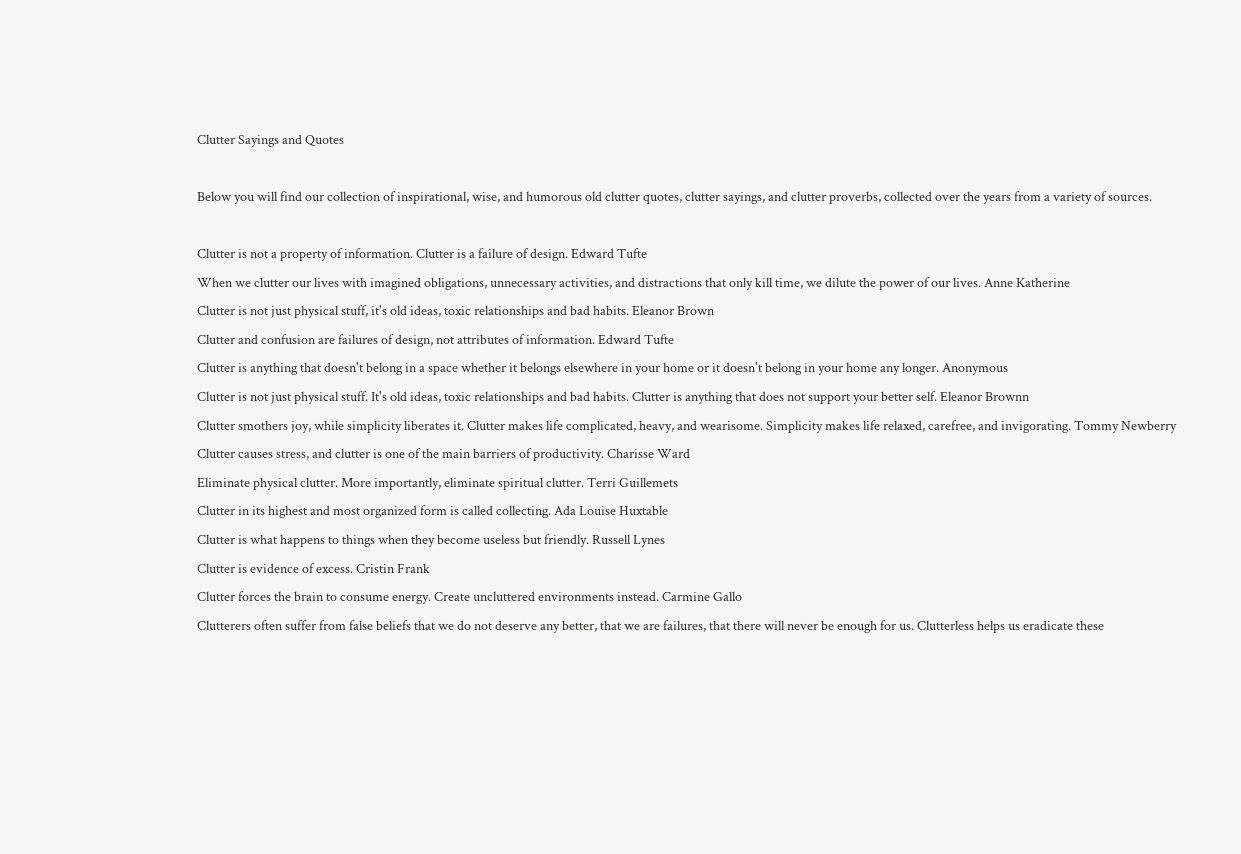Clutter Sayings and Quotes

Below you will find our collection of inspirational, wise, and humorous old clutter quotes, clutter sayings, and clutter proverbs, collected over the years from a variety of sources.

Clutter is not a property of information. Clutter is a failure of design. Edward Tufte
When we clutter our lives with imagined obligations, unnecessary activities, and distractions that only kill time, we dilute the power of our lives. Anne Katherine
Clutter is not just physical stuff, it's old ideas, toxic relationships and bad habits. Eleanor Brown
Clutter and confusion are failures of design, not attributes of information. Edward Tufte
Clutter is anything that doesn't belong in a space whether it belongs elsewhere in your home or it doesn't belong in your home any longer. Anonymous
Clutter is not just physical stuff. It's old ideas, toxic relationships and bad habits. Clutter is anything that does not support your better self. Eleanor Brownn
Clutter smothers joy, while simplicity liberates it. Clutter makes life complicated, heavy, and wearisome. Simplicity makes life relaxed, carefree, and invigorating. Tommy Newberry
Clutter causes stress, and clutter is one of the main barriers of productivity. Charisse Ward
Eliminate physical clutter. More importantly, eliminate spiritual clutter. Terri Guillemets
Clutter in its highest and most organized form is called collecting. Ada Louise Huxtable
Clutter is what happens to things when they become useless but friendly. Russell Lynes
Clutter is evidence of excess. Cristin Frank
Clutter forces the brain to consume energy. Create uncluttered environments instead. Carmine Gallo
Clutterers often suffer from false beliefs that we do not deserve any better, that we are failures, that there will never be enough for us. Clutterless helps us eradicate these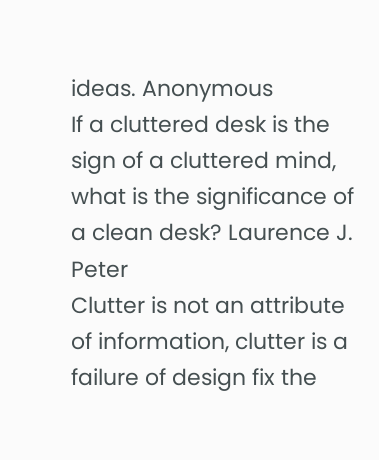ideas. Anonymous
If a cluttered desk is the sign of a cluttered mind, what is the significance of a clean desk? Laurence J. Peter
Clutter is not an attribute of information, clutter is a failure of design fix the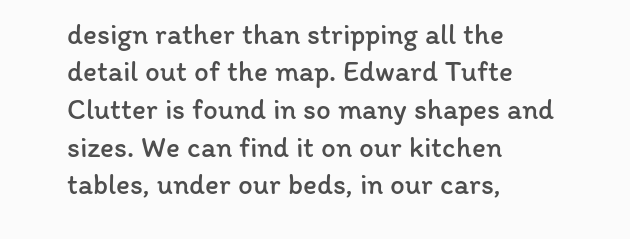design rather than stripping all the detail out of the map. Edward Tufte
Clutter is found in so many shapes and sizes. We can find it on our kitchen tables, under our beds, in our cars,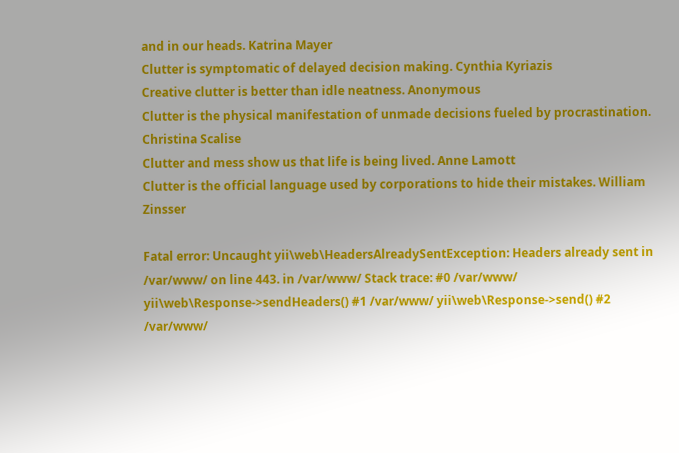and in our heads. Katrina Mayer
Clutter is symptomatic of delayed decision making. Cynthia Kyriazis
Creative clutter is better than idle neatness. Anonymous
Clutter is the physical manifestation of unmade decisions fueled by procrastination. Christina Scalise
Clutter and mess show us that life is being lived. Anne Lamott
Clutter is the official language used by corporations to hide their mistakes. William Zinsser

Fatal error: Uncaught yii\web\HeadersAlreadySentException: Headers already sent in /var/www/ on line 443. in /var/www/ Stack trace: #0 /var/www/ yii\web\Response->sendHeaders() #1 /var/www/ yii\web\Response->send() #2 /var/www/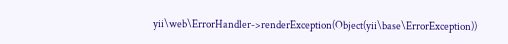yii\web\ErrorHandler->renderException(Object(yii\base\ErrorException))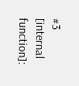#3 [internal function]: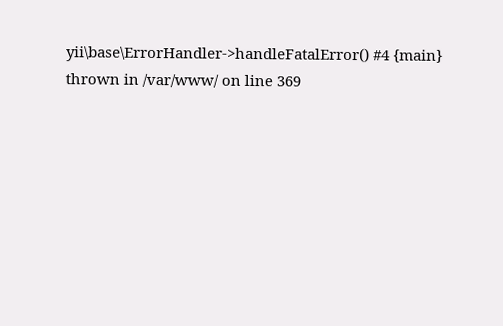yii\base\ErrorHandler->handleFatalError() #4 {main} thrown in /var/www/ on line 369